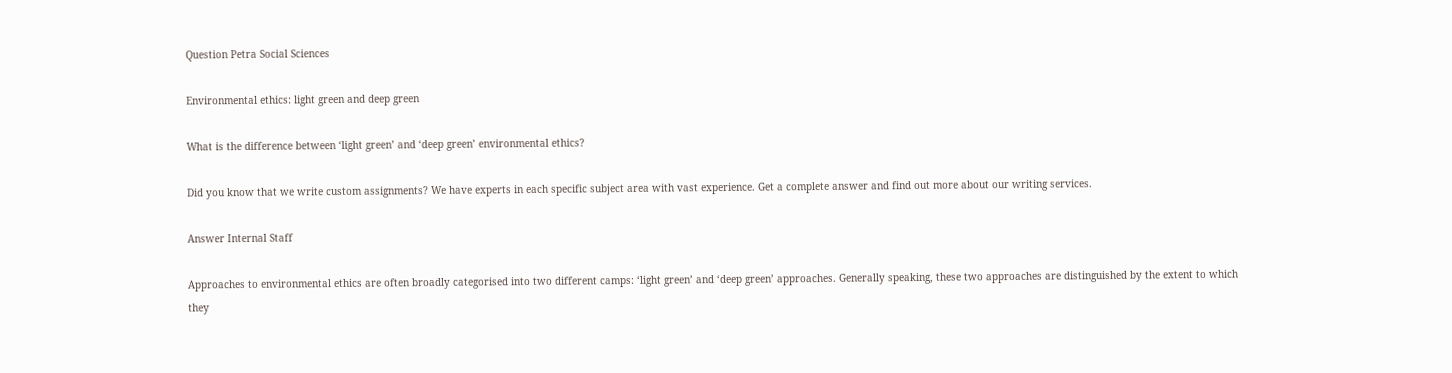Question Petra Social Sciences

Environmental ethics: light green and deep green

What is the difference between ‘light green’ and ‘deep green’ environmental ethics?

Did you know that we write custom assignments? We have experts in each specific subject area with vast experience. Get a complete answer and find out more about our writing services.

Answer Internal Staff

Approaches to environmental ethics are often broadly categorised into two different camps: ‘light green’ and ‘deep green’ approaches. Generally speaking, these two approaches are distinguished by the extent to which they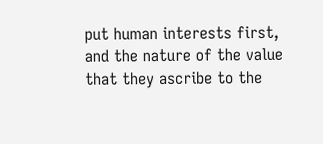put human interests first, and the nature of the value that they ascribe to the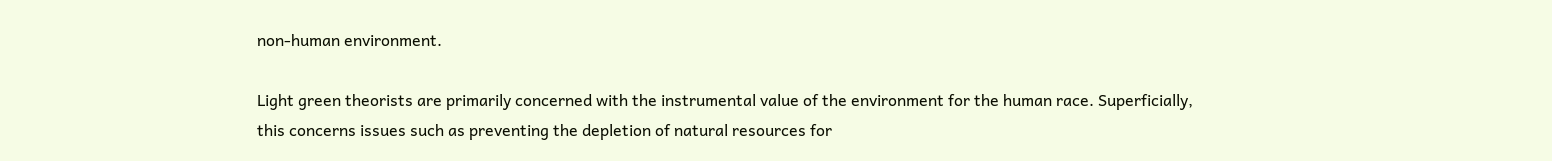non-human environment.

Light green theorists are primarily concerned with the instrumental value of the environment for the human race. Superficially, this concerns issues such as preventing the depletion of natural resources for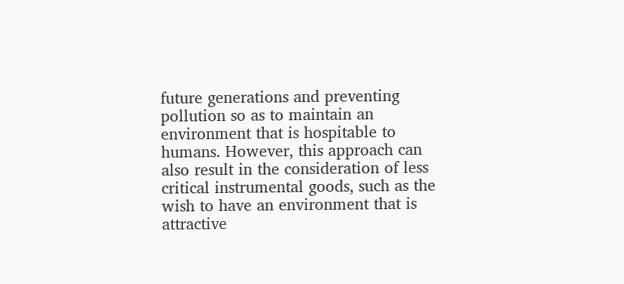future generations and preventing pollution so as to maintain an environment that is hospitable to humans. However, this approach can also result in the consideration of less critical instrumental goods, such as the wish to have an environment that is attractive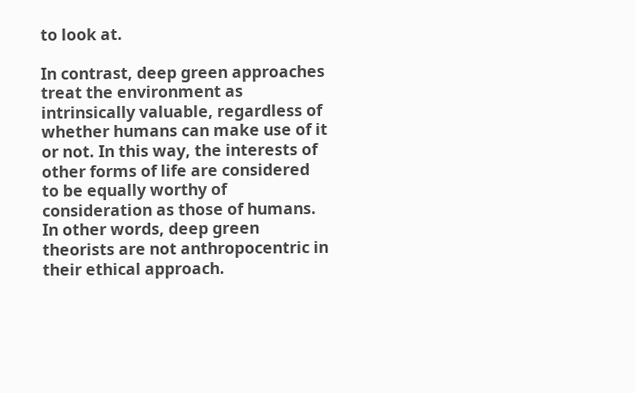to look at.

In contrast, deep green approaches treat the environment as intrinsically valuable, regardless of whether humans can make use of it or not. In this way, the interests of other forms of life are considered to be equally worthy of consideration as those of humans. In other words, deep green theorists are not anthropocentric in their ethical approach.